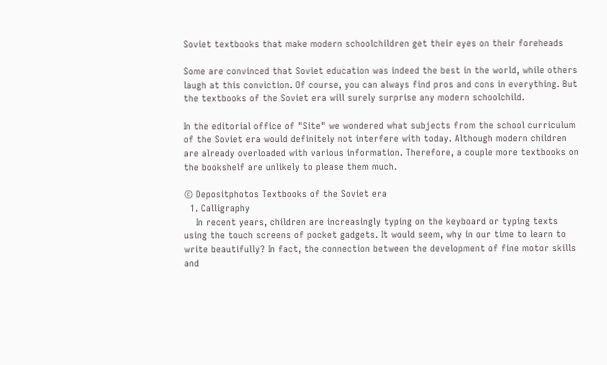Soviet textbooks that make modern schoolchildren get their eyes on their foreheads

Some are convinced that Soviet education was indeed the best in the world, while others laugh at this conviction. Of course, you can always find pros and cons in everything. But the textbooks of the Soviet era will surely surprise any modern schoolchild.

In the editorial office of "Site" we wondered what subjects from the school curriculum of the Soviet era would definitely not interfere with today. Although modern children are already overloaded with various information. Therefore, a couple more textbooks on the bookshelf are unlikely to please them much.

© Depositphotos Textbooks of the Soviet era
  1. Calligraphy
    In recent years, children are increasingly typing on the keyboard or typing texts using the touch screens of pocket gadgets. It would seem, why in our time to learn to write beautifully? In fact, the connection between the development of fine motor skills and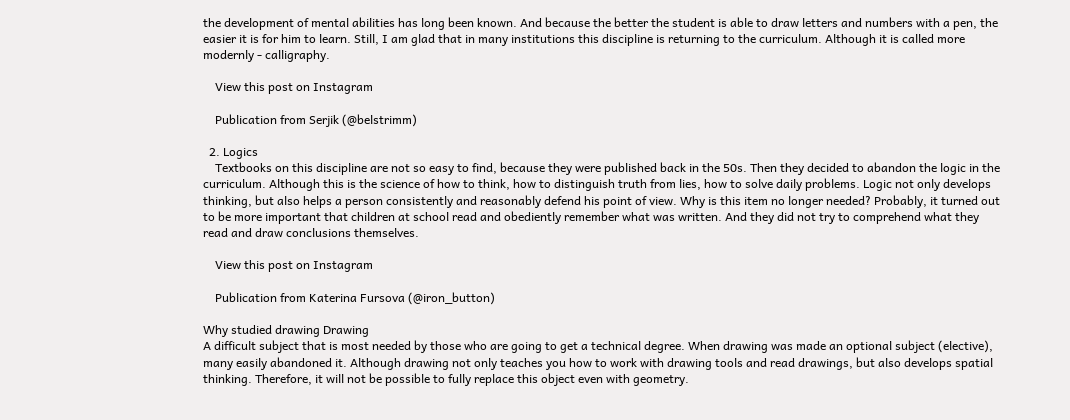the development of mental abilities has long been known. And because the better the student is able to draw letters and numbers with a pen, the easier it is for him to learn. Still, I am glad that in many institutions this discipline is returning to the curriculum. Although it is called more modernly - calligraphy.

    View this post on Instagram

    Publication from Serjik (@belstrimm)

  2. Logics
    Textbooks on this discipline are not so easy to find, because they were published back in the 50s. Then they decided to abandon the logic in the curriculum. Although this is the science of how to think, how to distinguish truth from lies, how to solve daily problems. Logic not only develops thinking, but also helps a person consistently and reasonably defend his point of view. Why is this item no longer needed? Probably, it turned out to be more important that children at school read and obediently remember what was written. And they did not try to comprehend what they read and draw conclusions themselves.

    View this post on Instagram

    Publication from Katerina Fursova (@iron_button)

Why studied drawing Drawing
A difficult subject that is most needed by those who are going to get a technical degree. When drawing was made an optional subject (elective), many easily abandoned it. Although drawing not only teaches you how to work with drawing tools and read drawings, but also develops spatial thinking. Therefore, it will not be possible to fully replace this object even with geometry.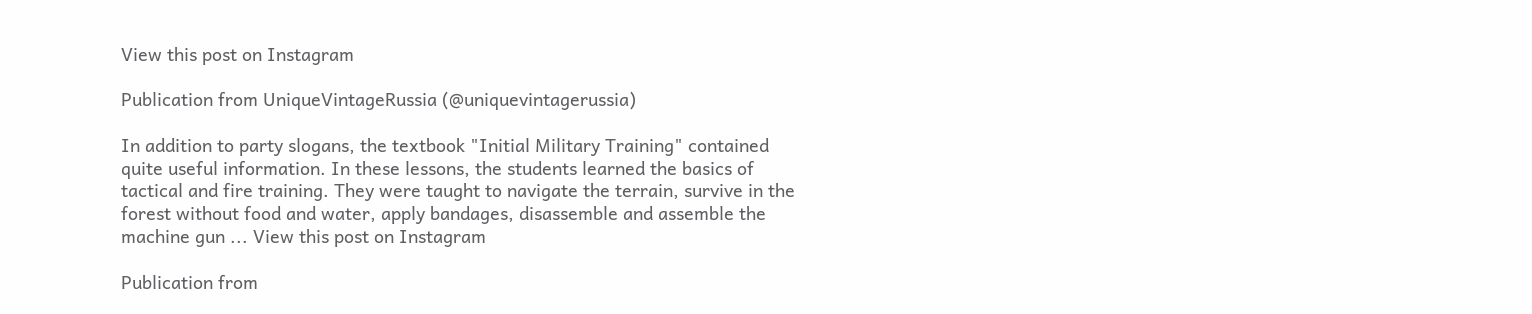View this post on Instagram

Publication from UniqueVintageRussia (@uniquevintagerussia)

In addition to party slogans, the textbook "Initial Military Training" contained quite useful information. In these lessons, the students learned the basics of tactical and fire training. They were taught to navigate the terrain, survive in the forest without food and water, apply bandages, disassemble and assemble the machine gun ... View this post on Instagram

Publication from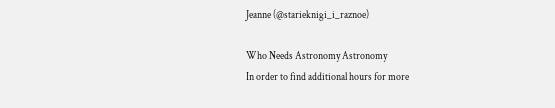Jeanne (@starieknigi_i_raznoe)

Who Needs Astronomy Astronomy
In order to find additional hours for more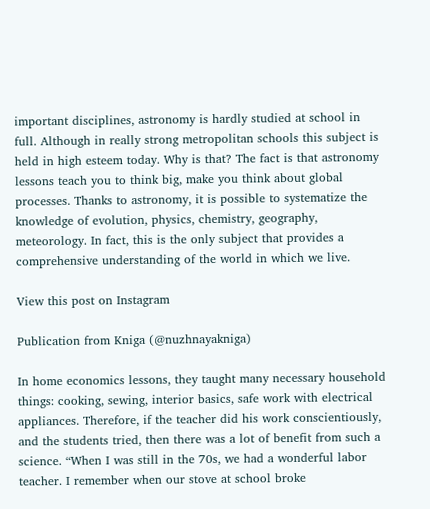important disciplines, astronomy is hardly studied at school in full. Although in really strong metropolitan schools this subject is held in high esteem today. Why is that? The fact is that astronomy lessons teach you to think big, make you think about global processes. Thanks to astronomy, it is possible to systematize the knowledge of evolution, physics, chemistry, geography, meteorology. In fact, this is the only subject that provides a comprehensive understanding of the world in which we live.

View this post on Instagram

Publication from Kniga (@nuzhnayakniga)

In home economics lessons, they taught many necessary household things: cooking, sewing, interior basics, safe work with electrical appliances. Therefore, if the teacher did his work conscientiously, and the students tried, then there was a lot of benefit from such a science. “When I was still in the 70s, we had a wonderful labor teacher. I remember when our stove at school broke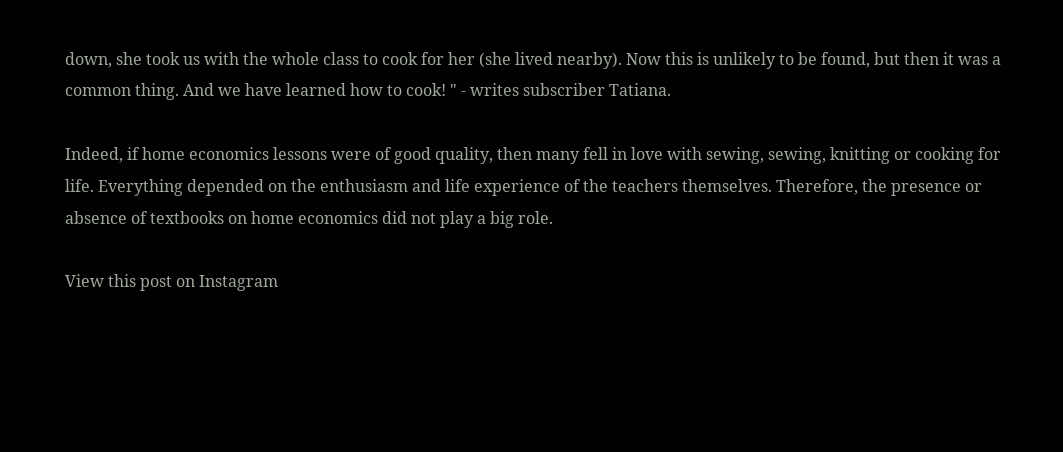down, she took us with the whole class to cook for her (she lived nearby). Now this is unlikely to be found, but then it was a common thing. And we have learned how to cook! " - writes subscriber Tatiana.

Indeed, if home economics lessons were of good quality, then many fell in love with sewing, sewing, knitting or cooking for life. Everything depended on the enthusiasm and life experience of the teachers themselves. Therefore, the presence or absence of textbooks on home economics did not play a big role.

View this post on Instagram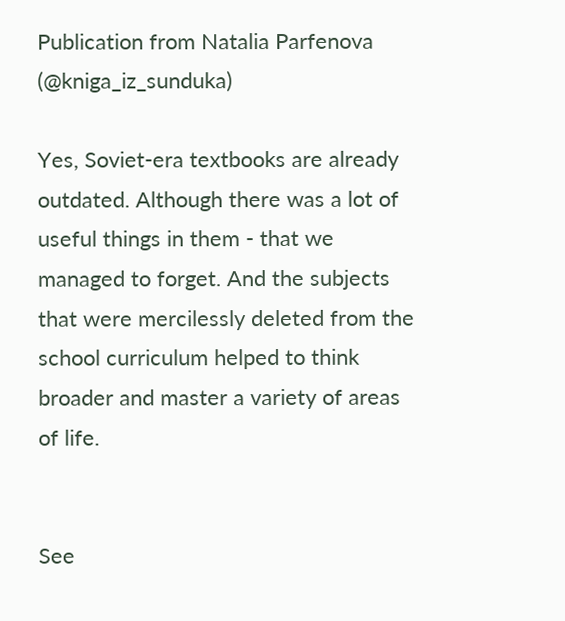Publication from Natalia Parfenova (@kniga_iz_sunduka)

Yes, Soviet-era textbooks are already outdated. Although there was a lot of useful things in them - that we managed to forget. And the subjects that were mercilessly deleted from the school curriculum helped to think broader and master a variety of areas of life.


See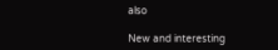also

New and interesting